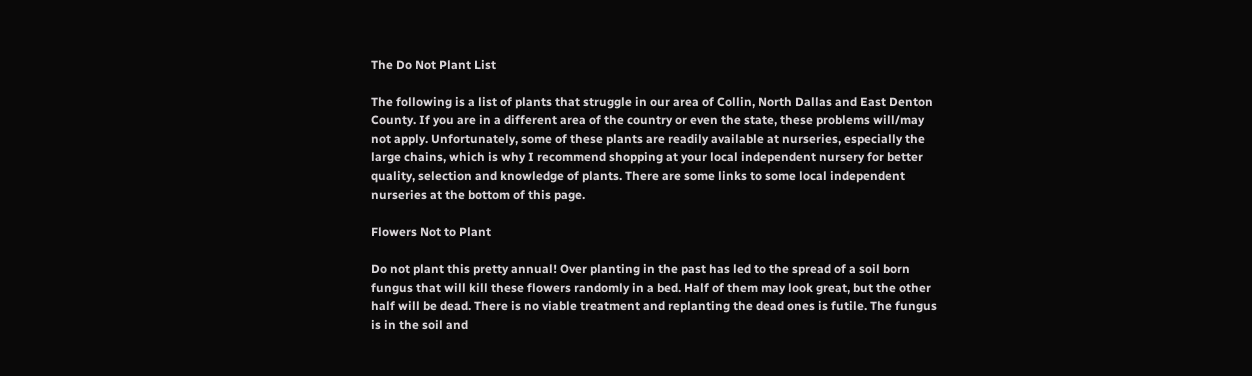The Do Not Plant List

The following is a list of plants that struggle in our area of Collin, North Dallas and East Denton County. If you are in a different area of the country or even the state, these problems will/may not apply. Unfortunately, some of these plants are readily available at nurseries, especially the large chains, which is why I recommend shopping at your local independent nursery for better quality, selection and knowledge of plants. There are some links to some local independent nurseries at the bottom of this page.

Flowers Not to Plant

Do not plant this pretty annual! Over planting in the past has led to the spread of a soil born fungus that will kill these flowers randomly in a bed. Half of them may look great, but the other half will be dead. There is no viable treatment and replanting the dead ones is futile. The fungus is in the soil and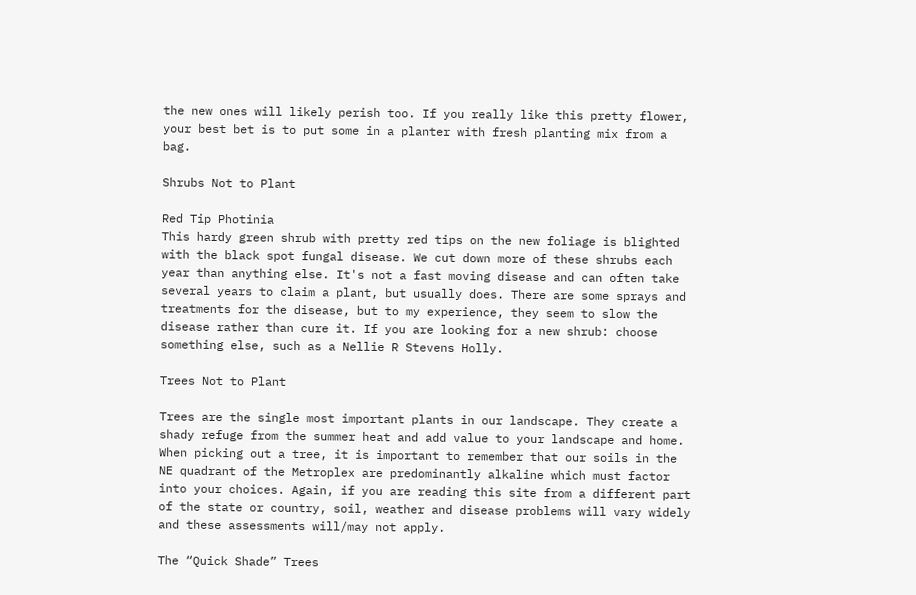the new ones will likely perish too. If you really like this pretty flower, your best bet is to put some in a planter with fresh planting mix from a bag.

Shrubs Not to Plant

Red Tip Photinia
This hardy green shrub with pretty red tips on the new foliage is blighted with the black spot fungal disease. We cut down more of these shrubs each year than anything else. It's not a fast moving disease and can often take several years to claim a plant, but usually does. There are some sprays and treatments for the disease, but to my experience, they seem to slow the disease rather than cure it. If you are looking for a new shrub: choose something else, such as a Nellie R Stevens Holly.

Trees Not to Plant

Trees are the single most important plants in our landscape. They create a shady refuge from the summer heat and add value to your landscape and home. When picking out a tree, it is important to remember that our soils in the NE quadrant of the Metroplex are predominantly alkaline which must factor into your choices. Again, if you are reading this site from a different part of the state or country, soil, weather and disease problems will vary widely and these assessments will/may not apply.

The “Quick Shade” Trees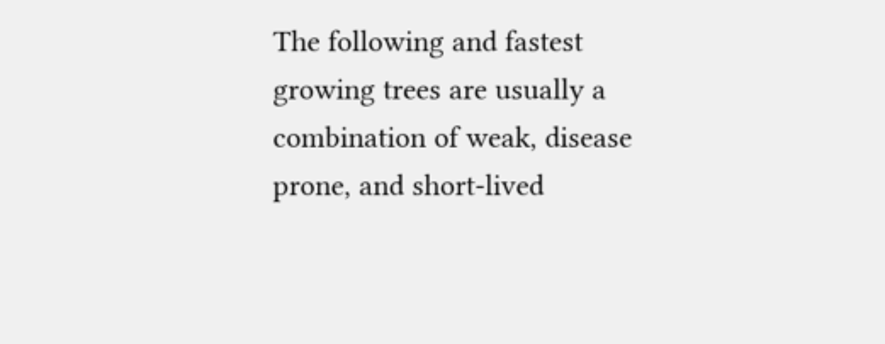The following and fastest growing trees are usually a combination of weak, disease prone, and short-lived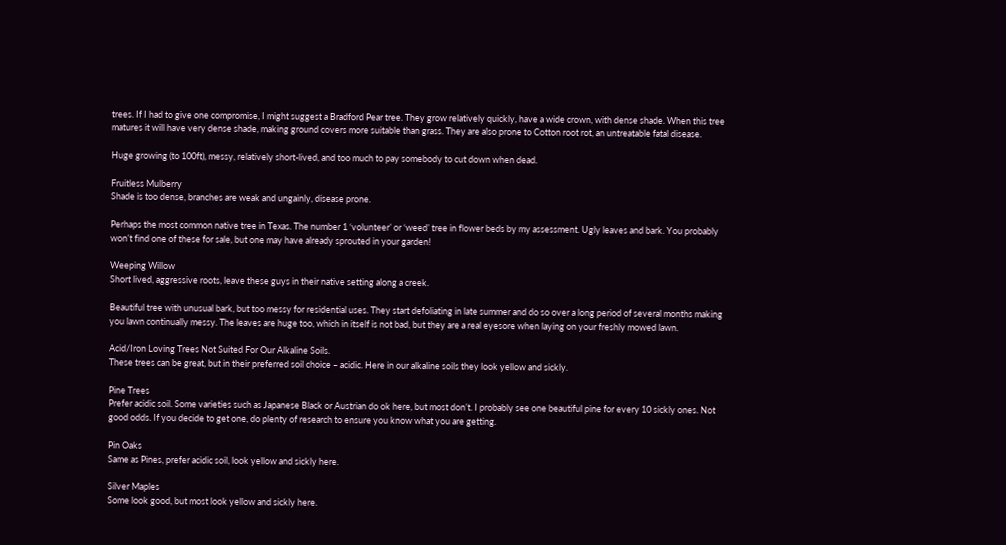trees. If I had to give one compromise, I might suggest a Bradford Pear tree. They grow relatively quickly, have a wide crown, with dense shade. When this tree matures it will have very dense shade, making ground covers more suitable than grass. They are also prone to Cotton root rot, an untreatable fatal disease.

Huge growing (to 100ft), messy, relatively short-lived, and too much to pay somebody to cut down when dead.

Fruitless Mulberry
Shade is too dense, branches are weak and ungainly, disease prone.

Perhaps the most common native tree in Texas. The number 1 ‘volunteer’ or ‘weed’ tree in flower beds by my assessment. Ugly leaves and bark. You probably won’t find one of these for sale, but one may have already sprouted in your garden!

Weeping Willow
Short lived, aggressive roots, leave these guys in their native setting along a creek.

Beautiful tree with unusual bark, but too messy for residential uses. They start defoliating in late summer and do so over a long period of several months making you lawn continually messy. The leaves are huge too, which in itself is not bad, but they are a real eyesore when laying on your freshly mowed lawn.

Acid/Iron Loving Trees Not Suited For Our Alkaline Soils.
These trees can be great, but in their preferred soil choice – acidic. Here in our alkaline soils they look yellow and sickly.

Pine Trees
Prefer acidic soil. Some varieties such as Japanese Black or Austrian do ok here, but most don’t. I probably see one beautiful pine for every 10 sickly ones. Not good odds. If you decide to get one, do plenty of research to ensure you know what you are getting.

Pin Oaks
Same as Pines, prefer acidic soil, look yellow and sickly here.

Silver Maples
Some look good, but most look yellow and sickly here.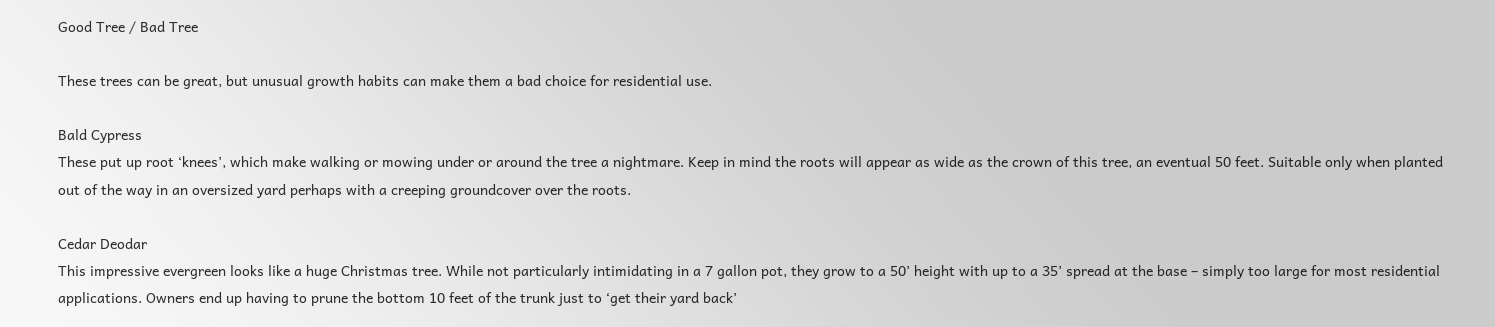Good Tree / Bad Tree

These trees can be great, but unusual growth habits can make them a bad choice for residential use.

Bald Cypress
These put up root ‘knees’, which make walking or mowing under or around the tree a nightmare. Keep in mind the roots will appear as wide as the crown of this tree, an eventual 50 feet. Suitable only when planted out of the way in an oversized yard perhaps with a creeping groundcover over the roots.

Cedar Deodar
This impressive evergreen looks like a huge Christmas tree. While not particularly intimidating in a 7 gallon pot, they grow to a 50’ height with up to a 35’ spread at the base – simply too large for most residential applications. Owners end up having to prune the bottom 10 feet of the trunk just to ‘get their yard back’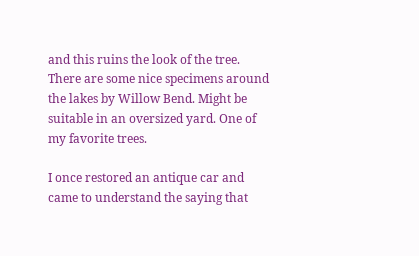and this ruins the look of the tree. There are some nice specimens around the lakes by Willow Bend. Might be suitable in an oversized yard. One of my favorite trees.

I once restored an antique car and came to understand the saying that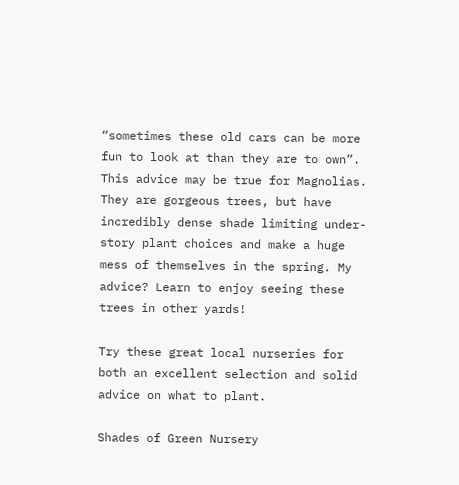“sometimes these old cars can be more fun to look at than they are to own”. This advice may be true for Magnolias. They are gorgeous trees, but have incredibly dense shade limiting under-story plant choices and make a huge mess of themselves in the spring. My advice? Learn to enjoy seeing these trees in other yards!

Try these great local nurseries for both an excellent selection and solid advice on what to plant.

Shades of Green Nursery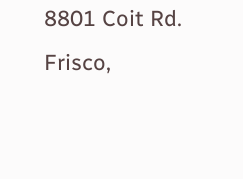8801 Coit Rd.
Frisco,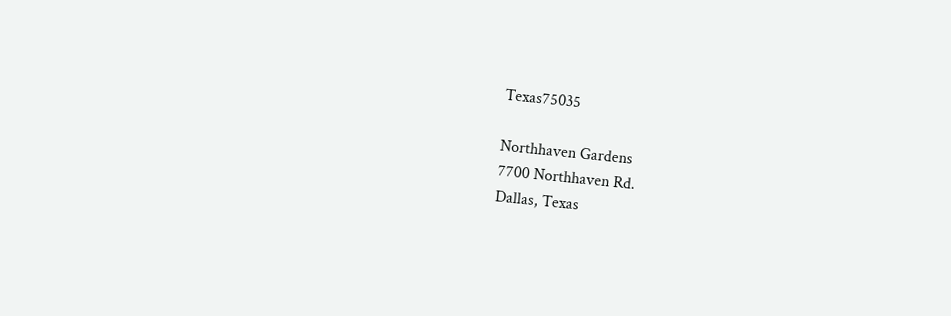Texas75035

Northhaven Gardens
7700 Northhaven Rd.
Dallas, Texas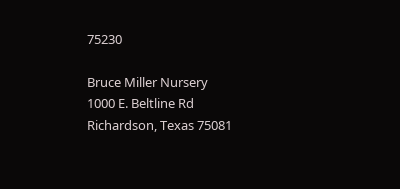75230

Bruce Miller Nursery
1000 E. Beltline Rd
Richardson, Texas 75081